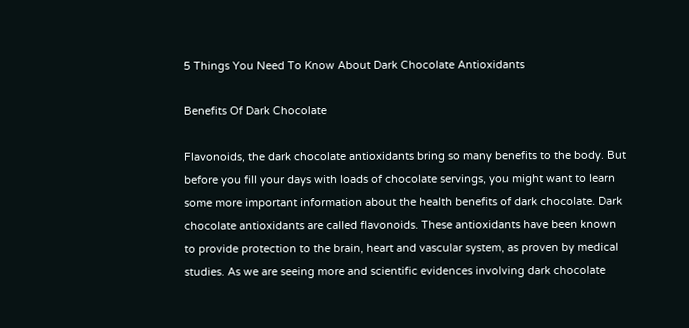5 Things You Need To Know About Dark Chocolate Antioxidants

Benefits Of Dark Chocolate

Flavonoids, the dark chocolate antioxidants bring so many benefits to the body. But before you fill your days with loads of chocolate servings, you might want to learn some more important information about the health benefits of dark chocolate. Dark chocolate antioxidants are called flavonoids. These antioxidants have been known to provide protection to the brain, heart and vascular system, as proven by medical studies. As we are seeing more and scientific evidences involving dark chocolate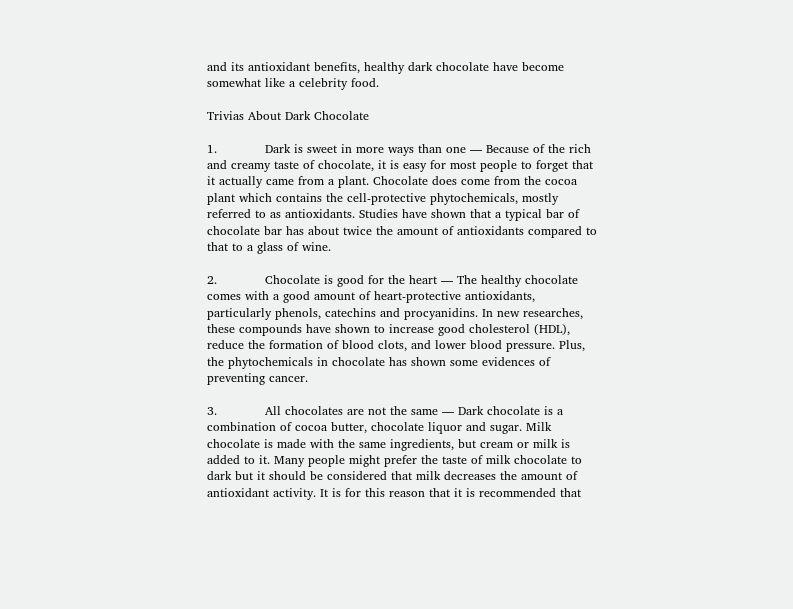and its antioxidant benefits, healthy dark chocolate have become somewhat like a celebrity food.

Trivias About Dark Chocolate

1.            Dark is sweet in more ways than one — Because of the rich and creamy taste of chocolate, it is easy for most people to forget that it actually came from a plant. Chocolate does come from the cocoa plant which contains the cell-protective phytochemicals, mostly referred to as antioxidants. Studies have shown that a typical bar of chocolate bar has about twice the amount of antioxidants compared to that to a glass of wine.

2.            Chocolate is good for the heart — The healthy chocolate comes with a good amount of heart-protective antioxidants, particularly phenols, catechins and procyanidins. In new researches, these compounds have shown to increase good cholesterol (HDL), reduce the formation of blood clots, and lower blood pressure. Plus, the phytochemicals in chocolate has shown some evidences of preventing cancer.

3.            All chocolates are not the same — Dark chocolate is a combination of cocoa butter, chocolate liquor and sugar. Milk chocolate is made with the same ingredients, but cream or milk is added to it. Many people might prefer the taste of milk chocolate to dark but it should be considered that milk decreases the amount of antioxidant activity. It is for this reason that it is recommended that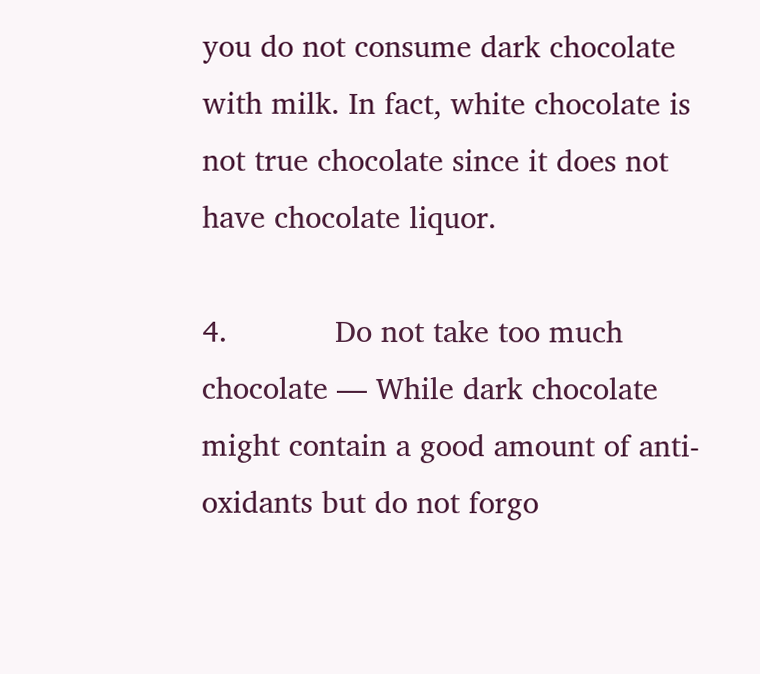you do not consume dark chocolate with milk. In fact, white chocolate is not true chocolate since it does not have chocolate liquor.

4.            Do not take too much chocolate — While dark chocolate might contain a good amount of anti-oxidants but do not forgo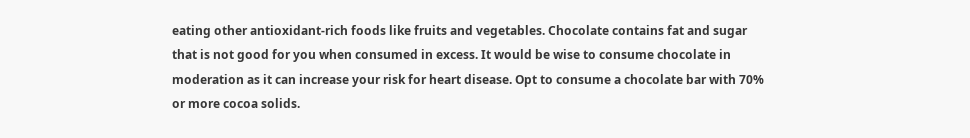eating other antioxidant-rich foods like fruits and vegetables. Chocolate contains fat and sugar that is not good for you when consumed in excess. It would be wise to consume chocolate in moderation as it can increase your risk for heart disease. Opt to consume a chocolate bar with 70% or more cocoa solids.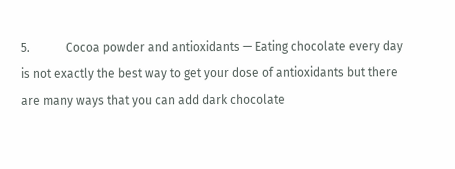5.            Cocoa powder and antioxidants — Eating chocolate every day is not exactly the best way to get your dose of antioxidants but there are many ways that you can add dark chocolate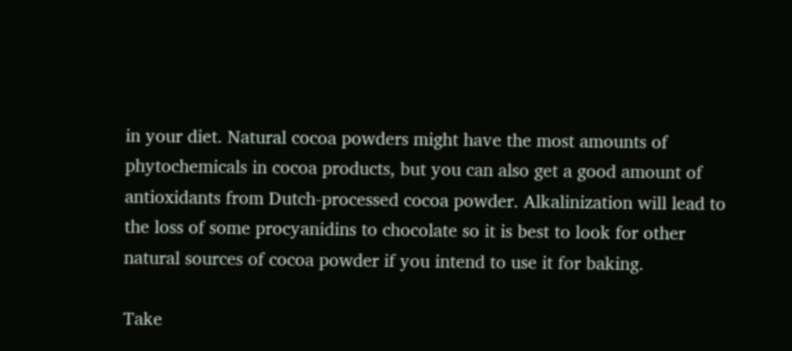in your diet. Natural cocoa powders might have the most amounts of phytochemicals in cocoa products, but you can also get a good amount of antioxidants from Dutch-processed cocoa powder. Alkalinization will lead to the loss of some procyanidins to chocolate so it is best to look for other natural sources of cocoa powder if you intend to use it for baking.

Take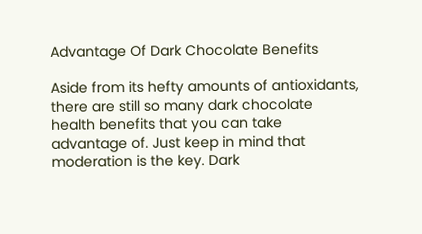Advantage Of Dark Chocolate Benefits

Aside from its hefty amounts of antioxidants, there are still so many dark chocolate health benefits that you can take advantage of. Just keep in mind that moderation is the key. Dark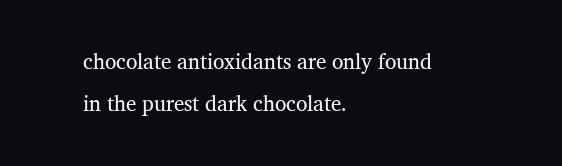chocolate antioxidants are only found in the purest dark chocolate.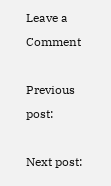Leave a Comment

Previous post:

Next post: